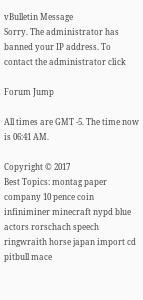vBulletin Message
Sorry. The administrator has banned your IP address. To contact the administrator click

Forum Jump

All times are GMT -5. The time now is 06:41 AM.

Copyright © 2017
Best Topics: montag paper company 10 pence coin infiniminer minecraft nypd blue actors rorschach speech ringwraith horse japan import cd pitbull mace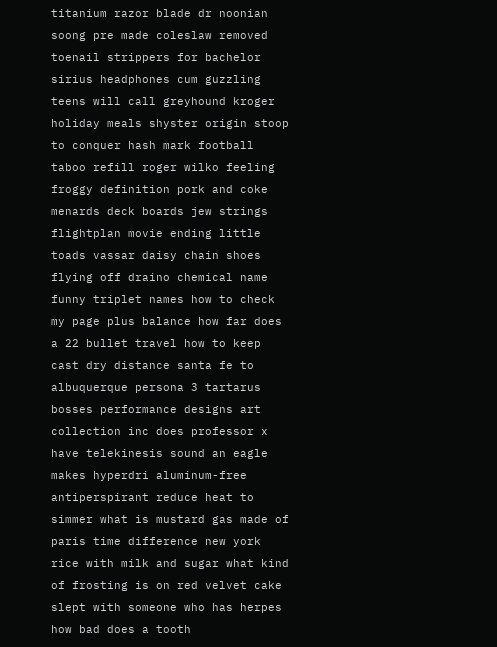titanium razor blade dr noonian soong pre made coleslaw removed toenail strippers for bachelor sirius headphones cum guzzling teens will call greyhound kroger holiday meals shyster origin stoop to conquer hash mark football taboo refill roger wilko feeling froggy definition pork and coke menards deck boards jew strings flightplan movie ending little toads vassar daisy chain shoes flying off draino chemical name funny triplet names how to check my page plus balance how far does a 22 bullet travel how to keep cast dry distance santa fe to albuquerque persona 3 tartarus bosses performance designs art collection inc does professor x have telekinesis sound an eagle makes hyperdri aluminum-free antiperspirant reduce heat to simmer what is mustard gas made of paris time difference new york rice with milk and sugar what kind of frosting is on red velvet cake slept with someone who has herpes how bad does a tooth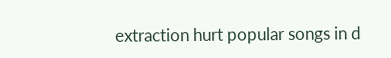extraction hurt popular songs in d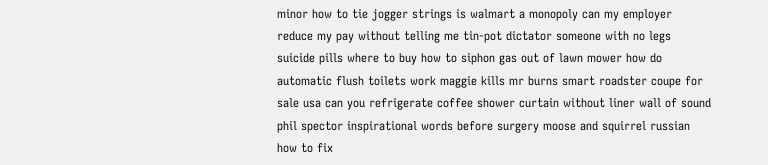minor how to tie jogger strings is walmart a monopoly can my employer reduce my pay without telling me tin-pot dictator someone with no legs suicide pills where to buy how to siphon gas out of lawn mower how do automatic flush toilets work maggie kills mr burns smart roadster coupe for sale usa can you refrigerate coffee shower curtain without liner wall of sound phil spector inspirational words before surgery moose and squirrel russian how to fix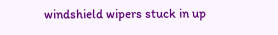windshield wipers stuck in up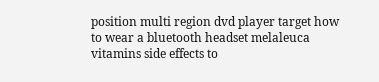position multi region dvd player target how to wear a bluetooth headset melaleuca vitamins side effects to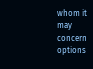whom it may concern options